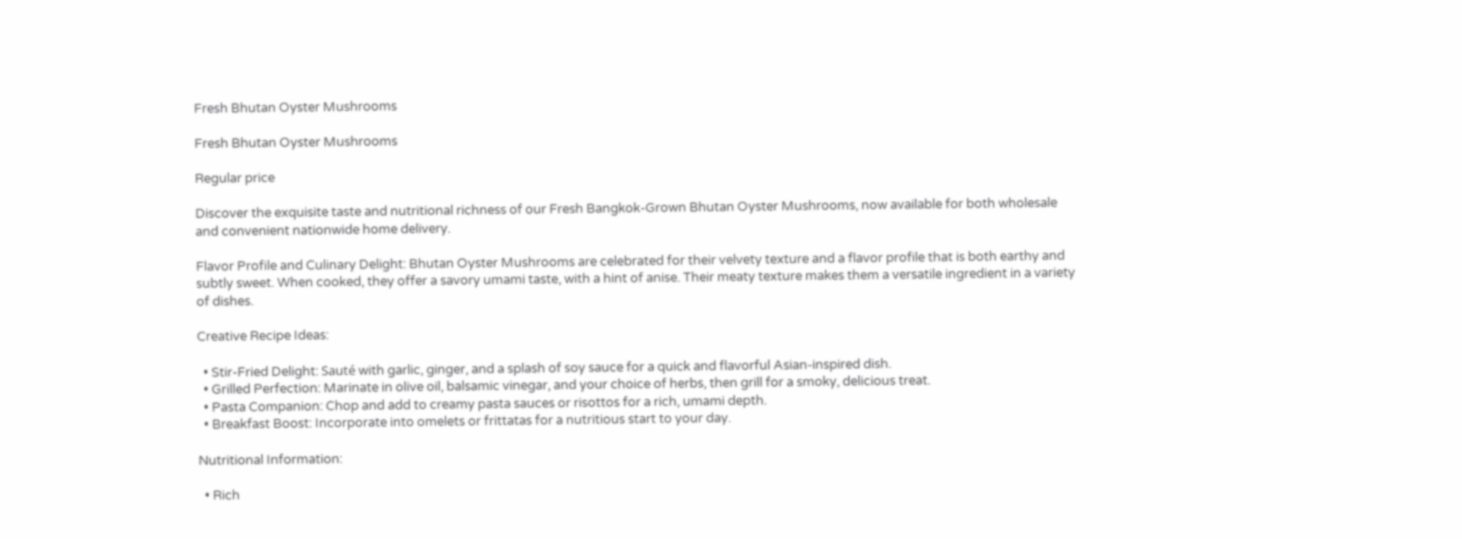Fresh Bhutan Oyster Mushrooms

Fresh Bhutan Oyster Mushrooms

Regular price

Discover the exquisite taste and nutritional richness of our Fresh Bangkok-Grown Bhutan Oyster Mushrooms, now available for both wholesale and convenient nationwide home delivery.

Flavor Profile and Culinary Delight: Bhutan Oyster Mushrooms are celebrated for their velvety texture and a flavor profile that is both earthy and subtly sweet. When cooked, they offer a savory umami taste, with a hint of anise. Their meaty texture makes them a versatile ingredient in a variety of dishes.

Creative Recipe Ideas:

  • Stir-Fried Delight: Sauté with garlic, ginger, and a splash of soy sauce for a quick and flavorful Asian-inspired dish.
  • Grilled Perfection: Marinate in olive oil, balsamic vinegar, and your choice of herbs, then grill for a smoky, delicious treat.
  • Pasta Companion: Chop and add to creamy pasta sauces or risottos for a rich, umami depth.
  • Breakfast Boost: Incorporate into omelets or frittatas for a nutritious start to your day.

Nutritional Information:

  • Rich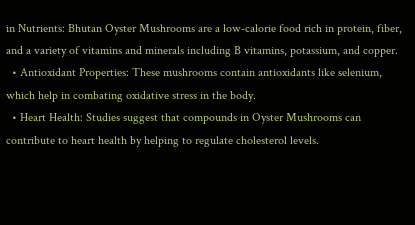in Nutrients: Bhutan Oyster Mushrooms are a low-calorie food rich in protein, fiber, and a variety of vitamins and minerals including B vitamins, potassium, and copper.
  • Antioxidant Properties: These mushrooms contain antioxidants like selenium, which help in combating oxidative stress in the body.
  • Heart Health: Studies suggest that compounds in Oyster Mushrooms can contribute to heart health by helping to regulate cholesterol levels.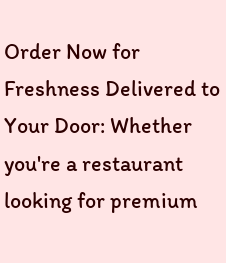Order Now for Freshness Delivered to Your Door: Whether you're a restaurant looking for premium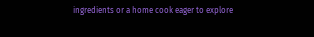ingredients or a home cook eager to explore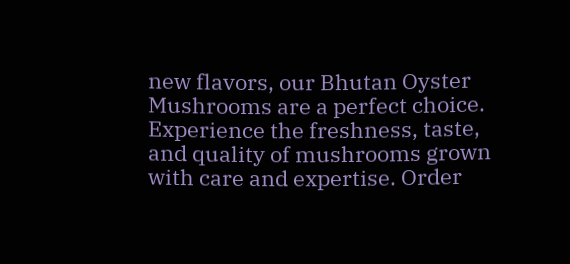new flavors, our Bhutan Oyster Mushrooms are a perfect choice. Experience the freshness, taste, and quality of mushrooms grown with care and expertise. Order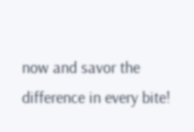now and savor the difference in every bite!